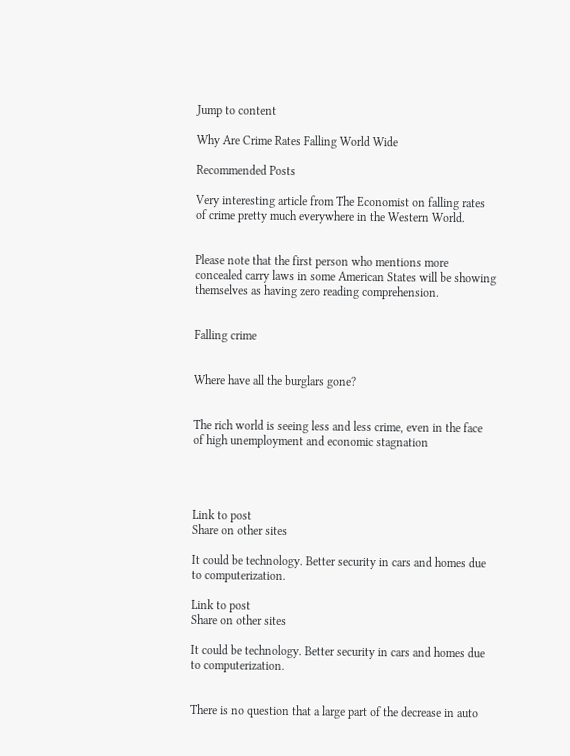Jump to content

Why Are Crime Rates Falling World Wide

Recommended Posts

Very interesting article from The Economist on falling rates of crime pretty much everywhere in the Western World.


Please note that the first person who mentions more concealed carry laws in some American States will be showing themselves as having zero reading comprehension.


Falling crime


Where have all the burglars gone?


The rich world is seeing less and less crime, even in the face of high unemployment and economic stagnation




Link to post
Share on other sites

It could be technology. Better security in cars and homes due to computerization.

Link to post
Share on other sites

It could be technology. Better security in cars and homes due to computerization.


There is no question that a large part of the decrease in auto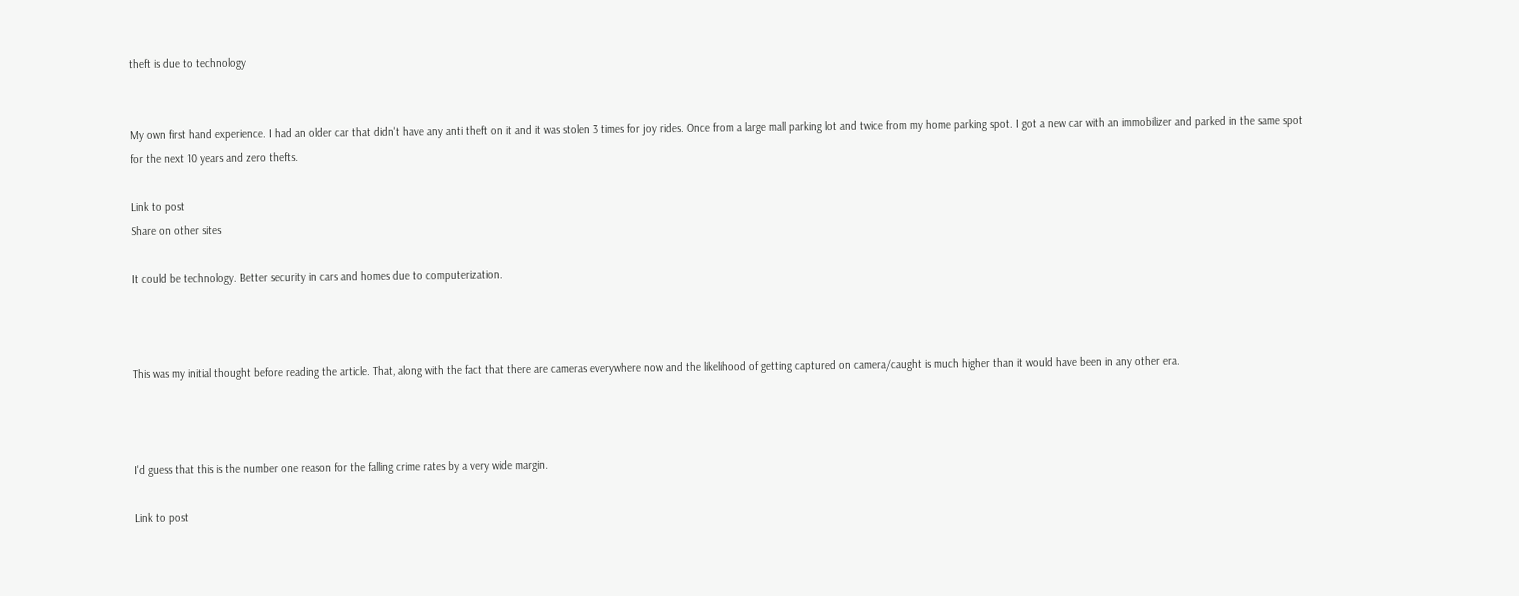theft is due to technology


My own first hand experience. I had an older car that didn't have any anti theft on it and it was stolen 3 times for joy rides. Once from a large mall parking lot and twice from my home parking spot. I got a new car with an immobilizer and parked in the same spot for the next 10 years and zero thefts.

Link to post
Share on other sites

It could be technology. Better security in cars and homes due to computerization.



This was my initial thought before reading the article. That, along with the fact that there are cameras everywhere now and the likelihood of getting captured on camera/caught is much higher than it would have been in any other era.



I'd guess that this is the number one reason for the falling crime rates by a very wide margin.

Link to post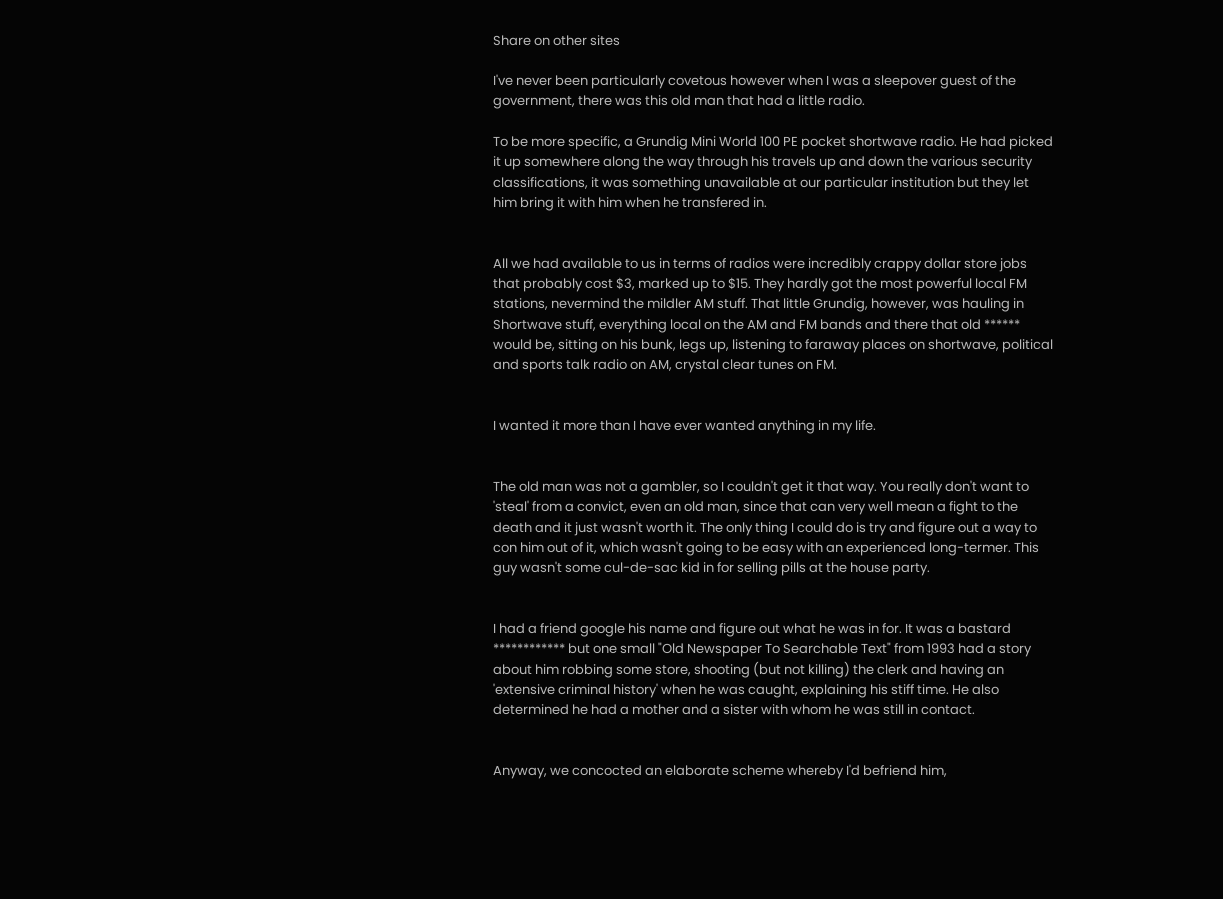Share on other sites

I've never been particularly covetous however when I was a sleepover guest of the government, there was this old man that had a little radio.

To be more specific, a Grundig Mini World 100 PE pocket shortwave radio. He had picked it up somewhere along the way through his travels up and down the various security classifications, it was something unavailable at our particular institution but they let him bring it with him when he transfered in.


All we had available to us in terms of radios were incredibly crappy dollar store jobs that probably cost $3, marked up to $15. They hardly got the most powerful local FM stations, nevermind the mildler AM stuff. That little Grundig, however, was hauling in Shortwave stuff, everything local on the AM and FM bands and there that old ****** would be, sitting on his bunk, legs up, listening to faraway places on shortwave, political and sports talk radio on AM, crystal clear tunes on FM.


I wanted it more than I have ever wanted anything in my life.


The old man was not a gambler, so I couldn't get it that way. You really don't want to 'steal' from a convict, even an old man, since that can very well mean a fight to the death and it just wasn't worth it. The only thing I could do is try and figure out a way to con him out of it, which wasn't going to be easy with an experienced long-termer. This guy wasn't some cul-de-sac kid in for selling pills at the house party.


I had a friend google his name and figure out what he was in for. It was a bastard ************ but one small "Old Newspaper To Searchable Text" from 1993 had a story about him robbing some store, shooting (but not killing) the clerk and having an 'extensive criminal history' when he was caught, explaining his stiff time. He also determined he had a mother and a sister with whom he was still in contact.


Anyway, we concocted an elaborate scheme whereby I'd befriend him,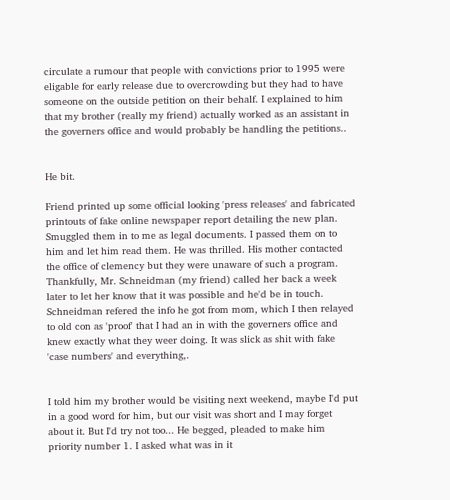circulate a rumour that people with convictions prior to 1995 were eligable for early release due to overcrowding but they had to have someone on the outside petition on their behalf. I explained to him that my brother (really my friend) actually worked as an assistant in the governers office and would probably be handling the petitions..


He bit.

Friend printed up some official looking 'press releases' and fabricated printouts of fake online newspaper report detailing the new plan. Smuggled them in to me as legal documents. I passed them on to him and let him read them. He was thrilled. His mother contacted the office of clemency but they were unaware of such a program. Thankfully, Mr. Schneidman (my friend) called her back a week later to let her know that it was possible and he'd be in touch. Schneidman refered the info he got from mom, which I then relayed to old con as 'proof' that I had an in with the governers office and knew exactly what they weer doing. It was slick as shit with fake 'case numbers' and everything,.


I told him my brother would be visiting next weekend, maybe I'd put in a good word for him, but our visit was short and I may forget about it. But I'd try not too... He begged, pleaded to make him priority number 1. I asked what was in it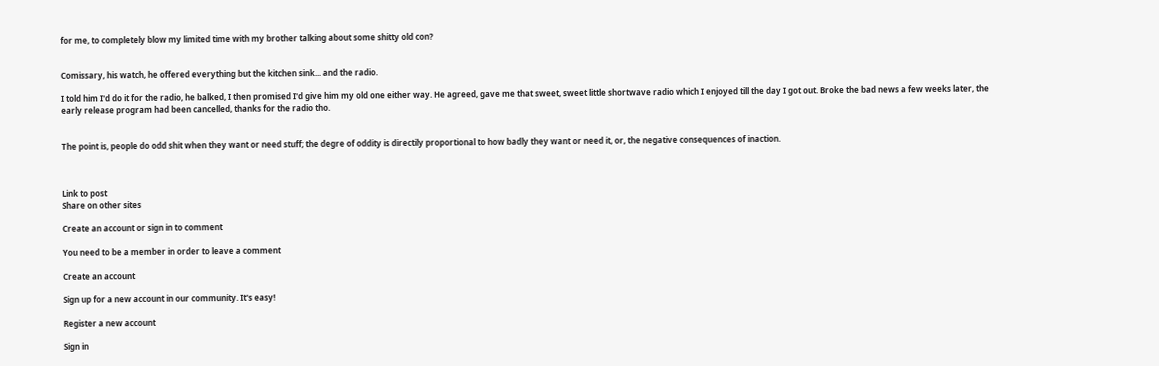for me, to completely blow my limited time with my brother talking about some shitty old con?


Comissary, his watch, he offered everything but the kitchen sink... and the radio.

I told him I'd do it for the radio, he balked, I then promised I'd give him my old one either way. He agreed, gave me that sweet, sweet little shortwave radio which I enjoyed till the day I got out. Broke the bad news a few weeks later, the early release program had been cancelled, thanks for the radio tho.


The point is, people do odd shit when they want or need stuff; the degre of oddity is directily proportional to how badly they want or need it, or, the negative consequences of inaction.



Link to post
Share on other sites

Create an account or sign in to comment

You need to be a member in order to leave a comment

Create an account

Sign up for a new account in our community. It's easy!

Register a new account

Sign in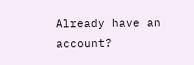Already have an account?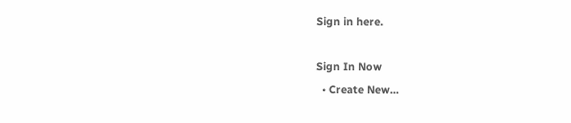Sign in here.

Sign In Now
  • Create New...